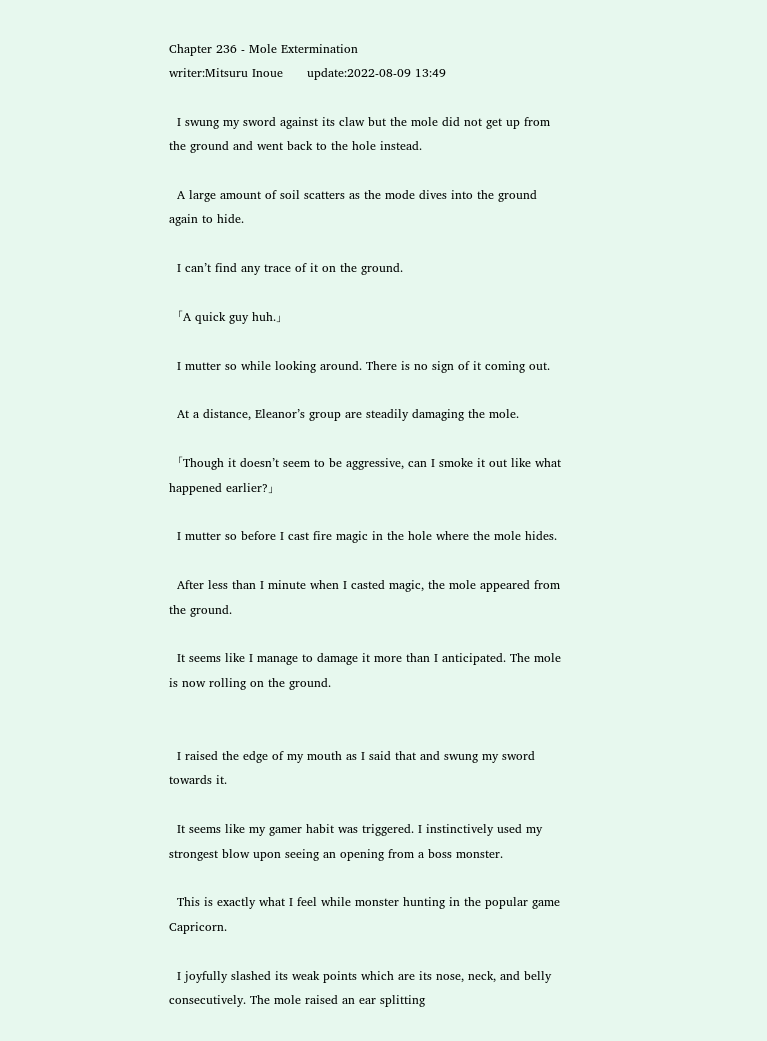Chapter 236 - Mole Extermination
writer:Mitsuru Inoue      update:2022-08-09 13:49

  I swung my sword against its claw but the mole did not get up from the ground and went back to the hole instead.

  A large amount of soil scatters as the mode dives into the ground again to hide.

  I can’t find any trace of it on the ground.

  「A quick guy huh.」

  I mutter so while looking around. There is no sign of it coming out.

  At a distance, Eleanor’s group are steadily damaging the mole.

  「Though it doesn’t seem to be aggressive, can I smoke it out like what happened earlier?」

  I mutter so before I cast fire magic in the hole where the mole hides.

  After less than I minute when I casted magic, the mole appeared from the ground.

  It seems like I manage to damage it more than I anticipated. The mole is now rolling on the ground.


  I raised the edge of my mouth as I said that and swung my sword towards it.

  It seems like my gamer habit was triggered. I instinctively used my strongest blow upon seeing an opening from a boss monster.

  This is exactly what I feel while monster hunting in the popular game Capricorn.

  I joyfully slashed its weak points which are its nose, neck, and belly consecutively. The mole raised an ear splitting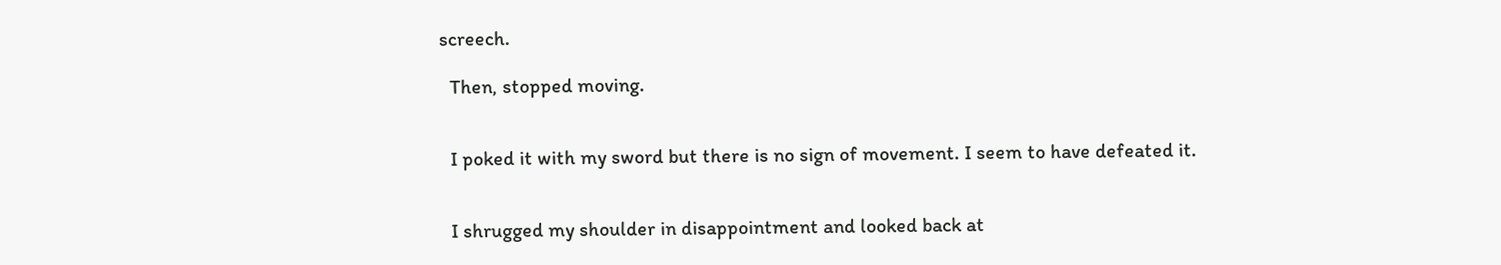screech.

  Then, stopped moving.


  I poked it with my sword but there is no sign of movement. I seem to have defeated it.


  I shrugged my shoulder in disappointment and looked back at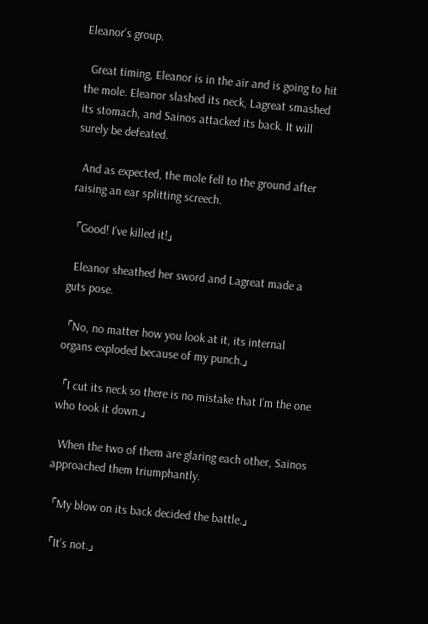Eleanor’s group.

  Great timing, Eleanor is in the air and is going to hit the mole. Eleanor slashed its neck, Lagreat smashed its stomach, and Sainos attacked its back. It will surely be defeated.

  And as expected, the mole fell to the ground after raising an ear splitting screech.

  「Good! I’ve killed it!」

  Eleanor sheathed her sword and Lagreat made a guts pose.

  「No, no matter how you look at it, its internal organs exploded because of my punch.」

  「I cut its neck so there is no mistake that I’m the one who took it down.」

  When the two of them are glaring each other, Sainos approached them triumphantly.

  「My blow on its back decided the battle.」

  「It’s not.」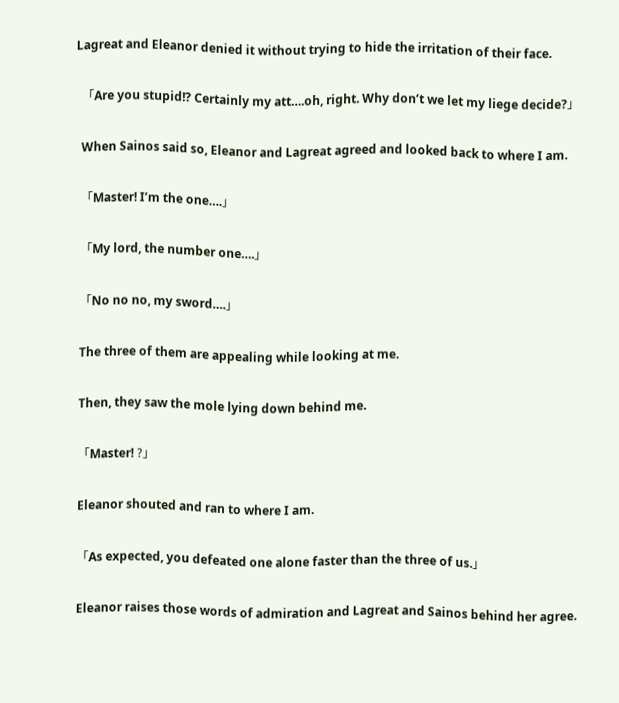Lagreat and Eleanor denied it without trying to hide the irritation of their face.

  「Are you stupid!? Certainly my att….oh, right. Why don’t we let my liege decide?」

  When Sainos said so, Eleanor and Lagreat agreed and looked back to where I am.

  「Master! I’m the one….」

  「My lord, the number one….」

  「No no no, my sword….」

  The three of them are appealing while looking at me.

  Then, they saw the mole lying down behind me.

  「Master! ?」

  Eleanor shouted and ran to where I am.

  「As expected, you defeated one alone faster than the three of us.」

  Eleanor raises those words of admiration and Lagreat and Sainos behind her agree.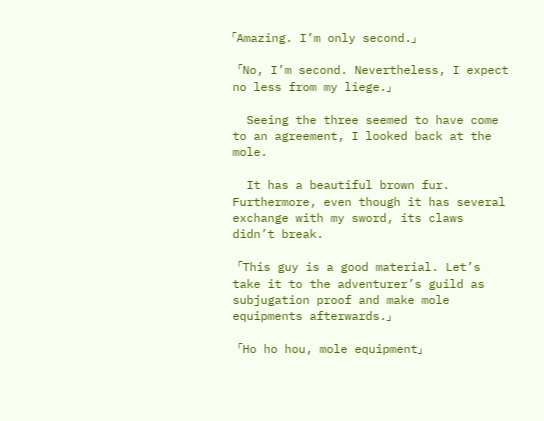「Amazing. I’m only second.」

  「No, I’m second. Nevertheless, I expect no less from my liege.」

  Seeing the three seemed to have come to an agreement, I looked back at the mole.

  It has a beautiful brown fur. Furthermore, even though it has several exchange with my sword, its claws didn’t break.

  「This guy is a good material. Let’s take it to the adventurer’s guild as subjugation proof and make mole equipments afterwards.」

  「Ho ho hou, mole equipment」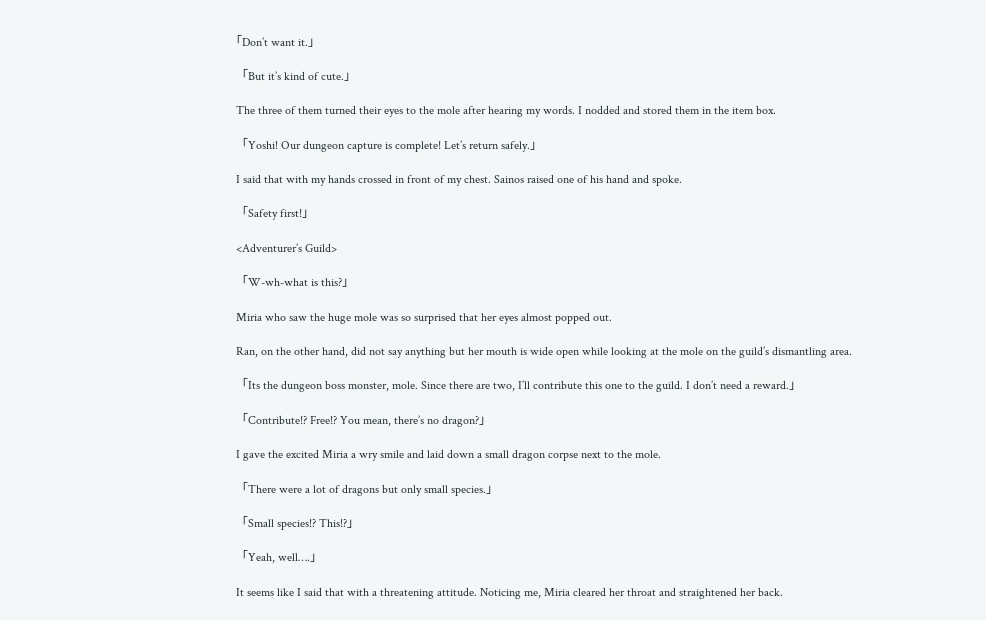「Don’t want it.」

  「But it’s kind of cute.」

  The three of them turned their eyes to the mole after hearing my words. I nodded and stored them in the item box.

  「Yoshi! Our dungeon capture is complete! Let’s return safely.」

  I said that with my hands crossed in front of my chest. Sainos raised one of his hand and spoke.

  「Safety first!」

  <Adventurer’s Guild>

  「W-wh-what is this?」

  Miria who saw the huge mole was so surprised that her eyes almost popped out.

  Ran, on the other hand, did not say anything but her mouth is wide open while looking at the mole on the guild’s dismantling area.

  「Its the dungeon boss monster, mole. Since there are two, I’ll contribute this one to the guild. I don’t need a reward.」

  「Contribute!? Free!? You mean, there’s no dragon?」

  I gave the excited Miria a wry smile and laid down a small dragon corpse next to the mole.

  「There were a lot of dragons but only small species.」

  「Small species!? This!?」

  「Yeah, well….」

  It seems like I said that with a threatening attitude. Noticing me, Miria cleared her throat and straightened her back.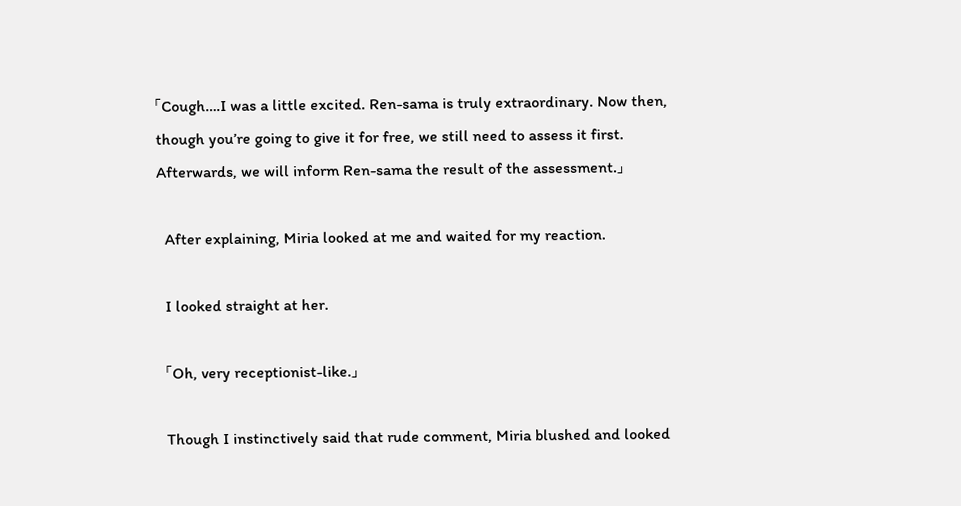「Cough….I was a little excited. Ren-sama is truly extraordinary. Now then, though you’re going to give it for free, we still need to assess it first. Afterwards, we will inform Ren-sama the result of the assessment.」

  After explaining, Miria looked at me and waited for my reaction.

  I looked straight at her.

  「Oh, very receptionist-like.」

  Though I instinctively said that rude comment, Miria blushed and looked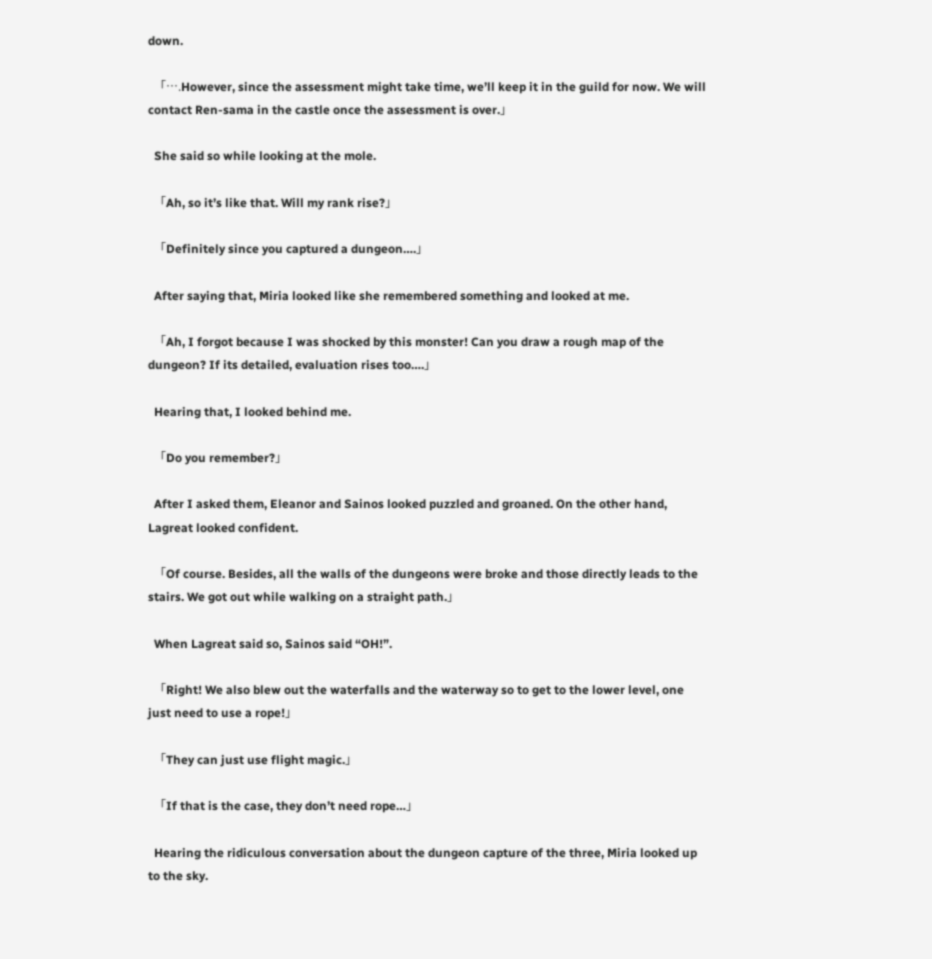down.

  「….However, since the assessment might take time, we’ll keep it in the guild for now. We will contact Ren-sama in the castle once the assessment is over.」

  She said so while looking at the mole.

  「Ah, so it’s like that. Will my rank rise?」

  「Definitely since you captured a dungeon….」

  After saying that, Miria looked like she remembered something and looked at me.

  「Ah, I forgot because I was shocked by this monster! Can you draw a rough map of the dungeon? If its detailed, evaluation rises too….」

  Hearing that, I looked behind me.

  「Do you remember?」

  After I asked them, Eleanor and Sainos looked puzzled and groaned. On the other hand, Lagreat looked confident.

  「Of course. Besides, all the walls of the dungeons were broke and those directly leads to the stairs. We got out while walking on a straight path.」

  When Lagreat said so, Sainos said “OH!”.

  「Right! We also blew out the waterfalls and the waterway so to get to the lower level, one just need to use a rope!」

  「They can just use flight magic.」

  「If that is the case, they don’t need rope…」

  Hearing the ridiculous conversation about the dungeon capture of the three, Miria looked up to the sky.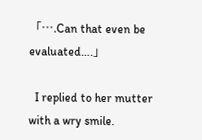「….Can that even be evaluated….」

  I replied to her mutter with a wry smile.